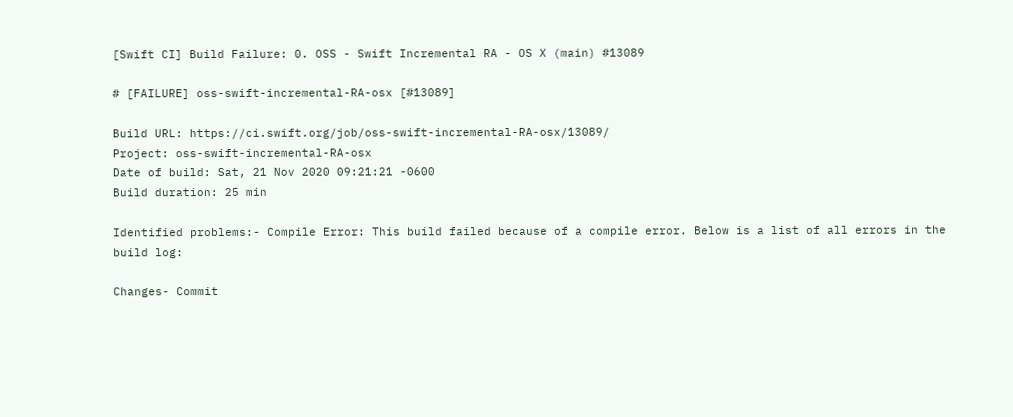[Swift CI] Build Failure: 0. OSS - Swift Incremental RA - OS X (main) #13089

# [FAILURE] oss-swift-incremental-RA-osx [#13089]

Build URL: https://ci.swift.org/job/oss-swift-incremental-RA-osx/13089/
Project: oss-swift-incremental-RA-osx
Date of build: Sat, 21 Nov 2020 09:21:21 -0600
Build duration: 25 min

Identified problems:- Compile Error: This build failed because of a compile error. Below is a list of all errors in the build log:

Changes- Commit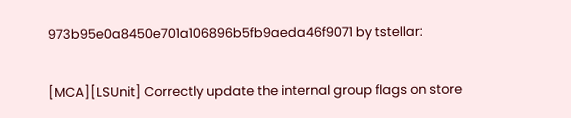973b95e0a8450e701a106896b5fb9aeda46f9071 by tstellar:

[MCA][LSUnit] Correctly update the internal group flags on store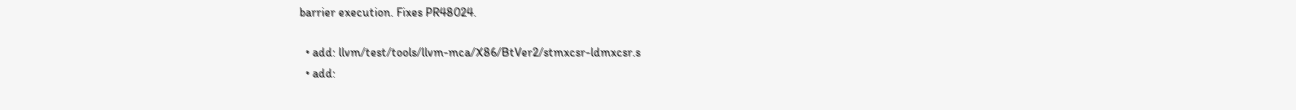barrier execution. Fixes PR48024.

  • add: llvm/test/tools/llvm-mca/X86/BtVer2/stmxcsr-ldmxcsr.s
  • add: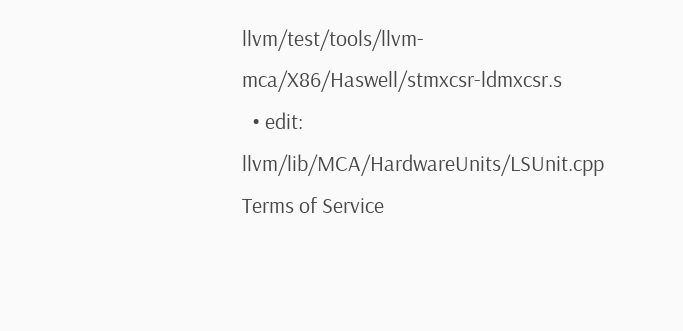llvm/test/tools/llvm-mca/X86/Haswell/stmxcsr-ldmxcsr.s
  • edit: llvm/lib/MCA/HardwareUnits/LSUnit.cpp
Terms of Service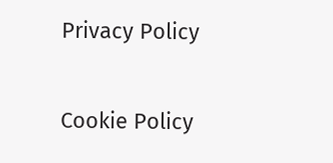Privacy Policy

Cookie Policy